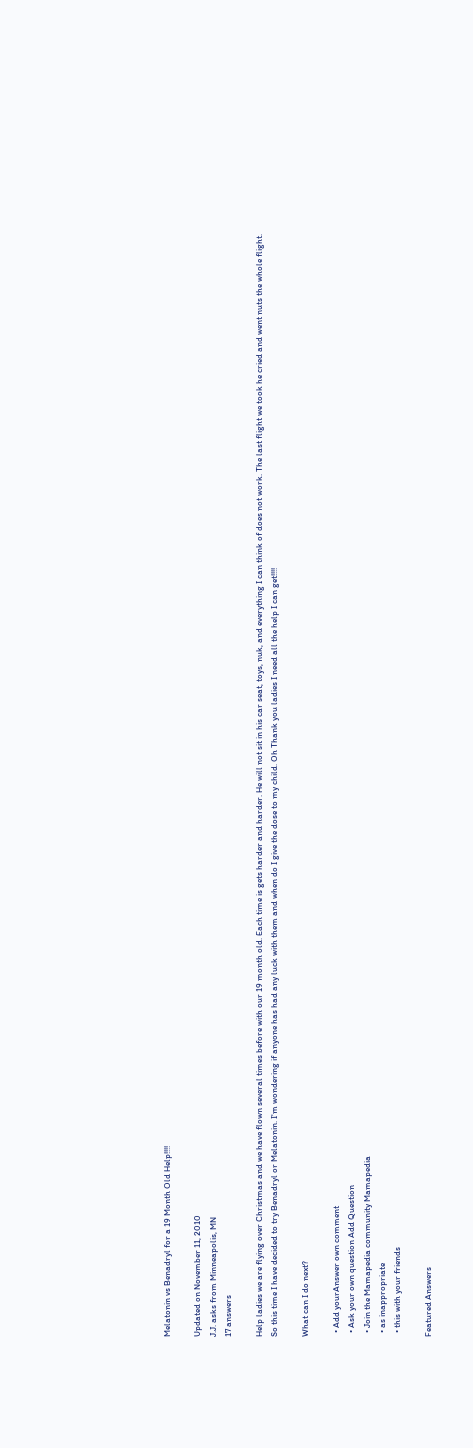Melatonin vs Benadryl for a 19 Month Old Help!!!!

Updated on November 11, 2010
J.J. asks from Minneapolis, MN
17 answers

Help ladies we are flying over Christmas and we have flown several times before with our 19 month old. Each time is gets harder and harder. He will not sit in his car seat, toys, nuk, and everything I can think of does not work. The last flight we took he cried and went nuts the whole flight.
So this time I have decided to try Benadryl or Melatonin. I'm wondering if anyone has had any luck with them and when do I give the dose to my child. Oh Thank you ladies I need all the help I can get!!!!

What can I do next?

  • Add yourAnswer own comment
  • Ask your own question Add Question
  • Join the Mamapedia community Mamapedia
  • as inappropriate
  • this with your friends

Featured Answers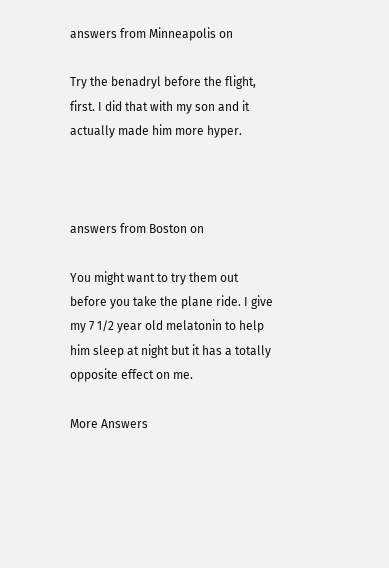answers from Minneapolis on

Try the benadryl before the flight, first. I did that with my son and it actually made him more hyper.



answers from Boston on

You might want to try them out before you take the plane ride. I give my 7 1/2 year old melatonin to help him sleep at night but it has a totally opposite effect on me.

More Answers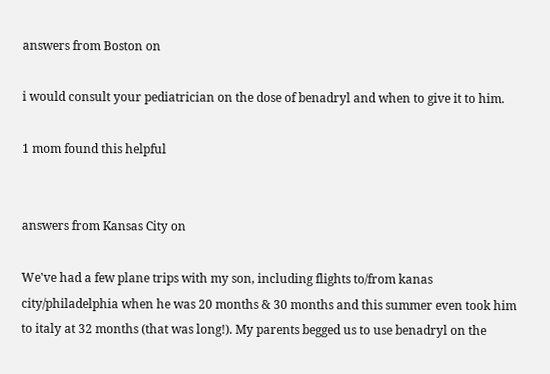answers from Boston on

i would consult your pediatrician on the dose of benadryl and when to give it to him.

1 mom found this helpful


answers from Kansas City on

We've had a few plane trips with my son, including flights to/from kanas city/philadelphia when he was 20 months & 30 months and this summer even took him to italy at 32 months (that was long!). My parents begged us to use benadryl on the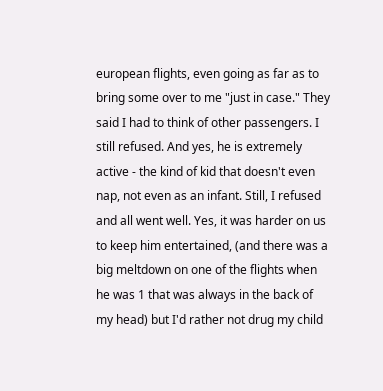european flights, even going as far as to bring some over to me "just in case." They said I had to think of other passengers. I still refused. And yes, he is extremely active - the kind of kid that doesn't even nap, not even as an infant. Still, I refused and all went well. Yes, it was harder on us to keep him entertained, (and there was a big meltdown on one of the flights when he was 1 that was always in the back of my head) but I'd rather not drug my child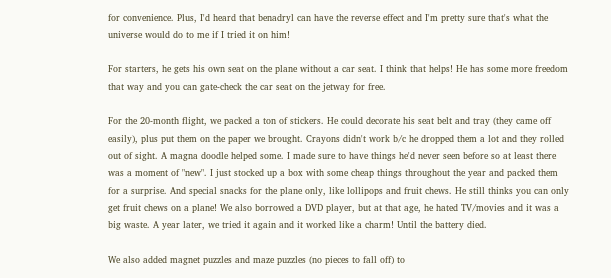for convenience. Plus, I'd heard that benadryl can have the reverse effect and I'm pretty sure that's what the universe would do to me if I tried it on him!

For starters, he gets his own seat on the plane without a car seat. I think that helps! He has some more freedom that way and you can gate-check the car seat on the jetway for free.

For the 20-month flight, we packed a ton of stickers. He could decorate his seat belt and tray (they came off easily), plus put them on the paper we brought. Crayons didn't work b/c he dropped them a lot and they rolled out of sight. A magna doodle helped some. I made sure to have things he'd never seen before so at least there was a moment of "new". I just stocked up a box with some cheap things throughout the year and packed them for a surprise. And special snacks for the plane only, like lollipops and fruit chews. He still thinks you can only get fruit chews on a plane! We also borrowed a DVD player, but at that age, he hated TV/movies and it was a big waste. A year later, we tried it again and it worked like a charm! Until the battery died.

We also added magnet puzzles and maze puzzles (no pieces to fall off) to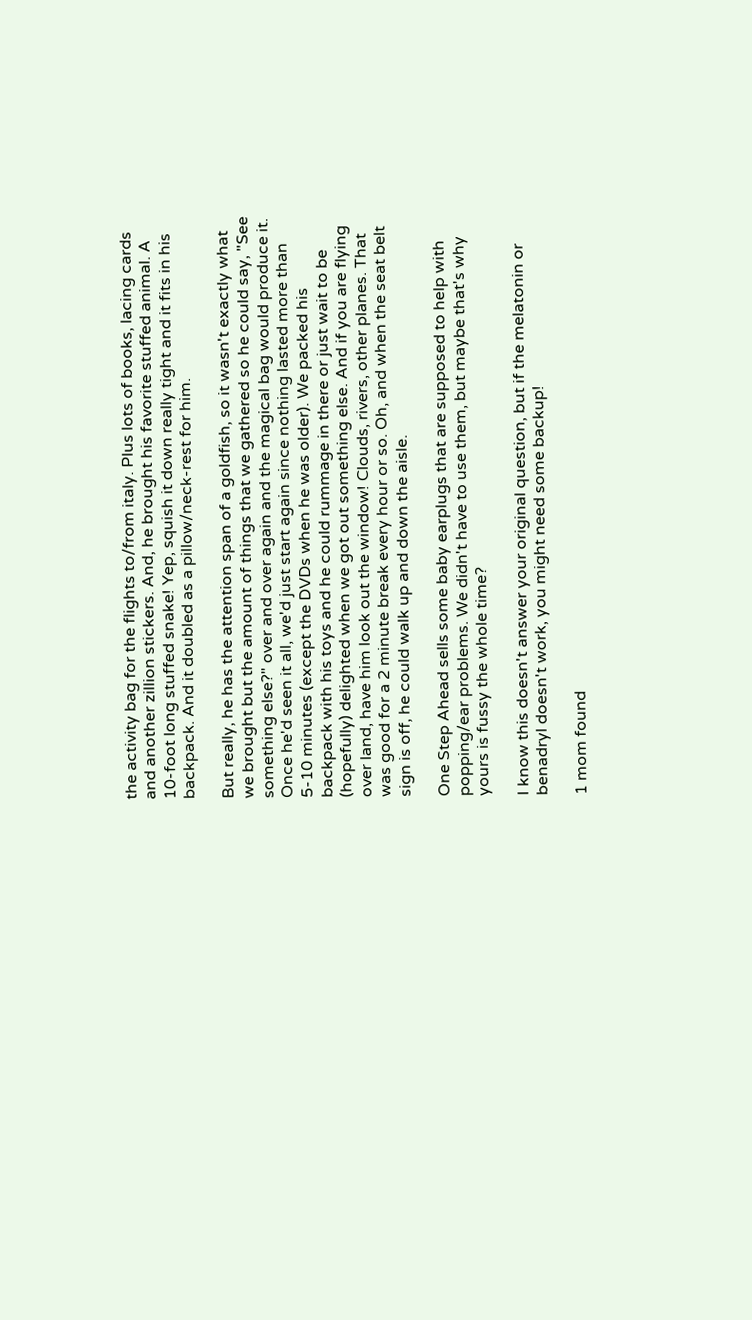the activity bag for the flights to/from italy. Plus lots of books, lacing cards and another zillion stickers. And, he brought his favorite stuffed animal. A 10-foot long stuffed snake! Yep, squish it down really tight and it fits in his backpack. And it doubled as a pillow/neck-rest for him.

But really, he has the attention span of a goldfish, so it wasn't exactly what we brought but the amount of things that we gathered so he could say, "See something else?" over and over again and the magical bag would produce it. Once he'd seen it all, we'd just start again since nothing lasted more than 5-10 minutes (except the DVDs when he was older). We packed his backpack with his toys and he could rummage in there or just wait to be (hopefully) delighted when we got out something else. And if you are flying over land, have him look out the window! Clouds, rivers, other planes. That was good for a 2 minute break every hour or so. Oh, and when the seat belt sign is off, he could walk up and down the aisle.

One Step Ahead sells some baby earplugs that are supposed to help with popping/ear problems. We didn't have to use them, but maybe that's why yours is fussy the whole time?

I know this doesn't answer your original question, but if the melatonin or benadryl doesn't work, you might need some backup!

1 mom found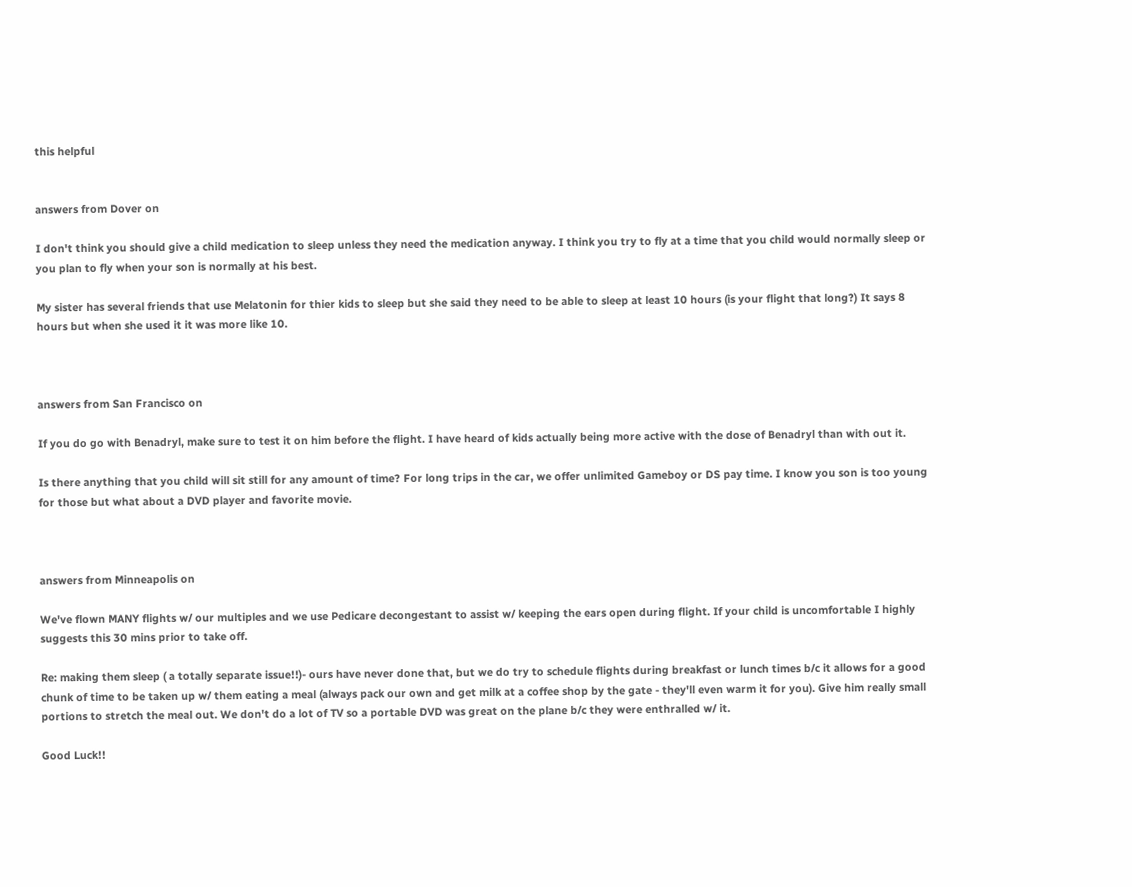this helpful


answers from Dover on

I don't think you should give a child medication to sleep unless they need the medication anyway. I think you try to fly at a time that you child would normally sleep or you plan to fly when your son is normally at his best.

My sister has several friends that use Melatonin for thier kids to sleep but she said they need to be able to sleep at least 10 hours (is your flight that long?) It says 8 hours but when she used it it was more like 10.



answers from San Francisco on

If you do go with Benadryl, make sure to test it on him before the flight. I have heard of kids actually being more active with the dose of Benadryl than with out it.

Is there anything that you child will sit still for any amount of time? For long trips in the car, we offer unlimited Gameboy or DS pay time. I know you son is too young for those but what about a DVD player and favorite movie.



answers from Minneapolis on

We've flown MANY flights w/ our multiples and we use Pedicare decongestant to assist w/ keeping the ears open during flight. If your child is uncomfortable I highly suggests this 30 mins prior to take off.

Re: making them sleep ( a totally separate issue!!)- ours have never done that, but we do try to schedule flights during breakfast or lunch times b/c it allows for a good chunk of time to be taken up w/ them eating a meal (always pack our own and get milk at a coffee shop by the gate - they'll even warm it for you). Give him really small portions to stretch the meal out. We don't do a lot of TV so a portable DVD was great on the plane b/c they were enthralled w/ it.

Good Luck!!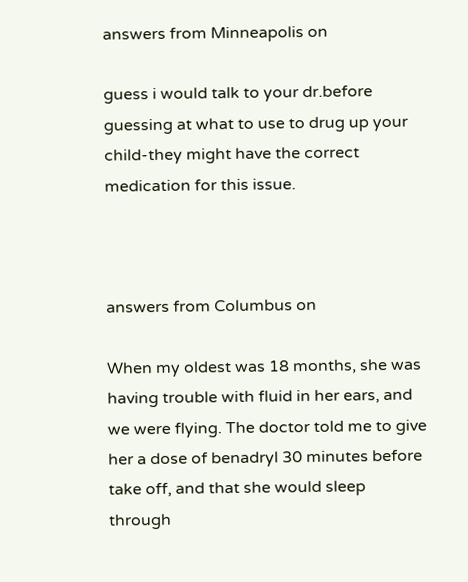answers from Minneapolis on

guess i would talk to your dr.before guessing at what to use to drug up your child-they might have the correct medication for this issue.



answers from Columbus on

When my oldest was 18 months, she was having trouble with fluid in her ears, and we were flying. The doctor told me to give her a dose of benadryl 30 minutes before take off, and that she would sleep through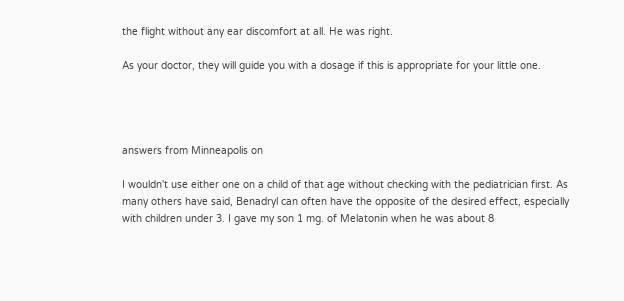the flight without any ear discomfort at all. He was right.

As your doctor, they will guide you with a dosage if this is appropriate for your little one.




answers from Minneapolis on

I wouldn't use either one on a child of that age without checking with the pediatrician first. As many others have said, Benadryl can often have the opposite of the desired effect, especially with children under 3. I gave my son 1 mg. of Melatonin when he was about 8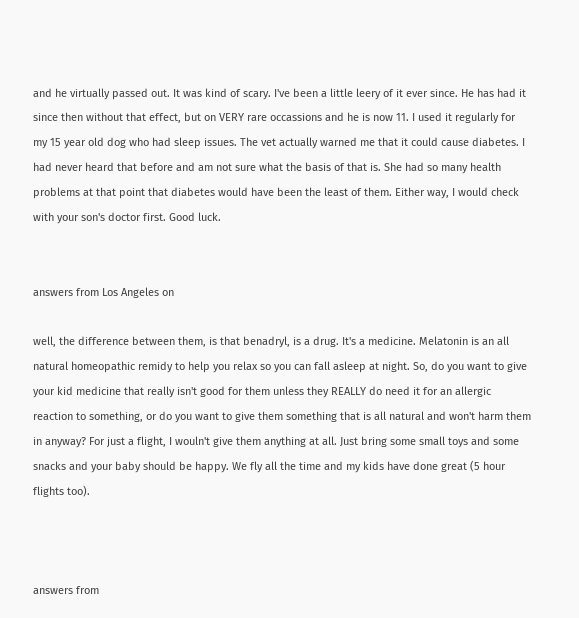and he virtually passed out. It was kind of scary. I've been a little leery of it ever since. He has had it since then without that effect, but on VERY rare occassions and he is now 11. I used it regularly for my 15 year old dog who had sleep issues. The vet actually warned me that it could cause diabetes. I had never heard that before and am not sure what the basis of that is. She had so many health problems at that point that diabetes would have been the least of them. Either way, I would check with your son's doctor first. Good luck.


answers from Los Angeles on

well, the difference between them, is that benadryl, is a drug. It's a medicine. Melatonin is an all natural homeopathic remidy to help you relax so you can fall asleep at night. So, do you want to give your kid medicine that really isn't good for them unless they REALLY do need it for an allergic reaction to something, or do you want to give them something that is all natural and won't harm them in anyway? For just a flight, I wouln't give them anything at all. Just bring some small toys and some snacks and your baby should be happy. We fly all the time and my kids have done great (5 hour flights too).



answers from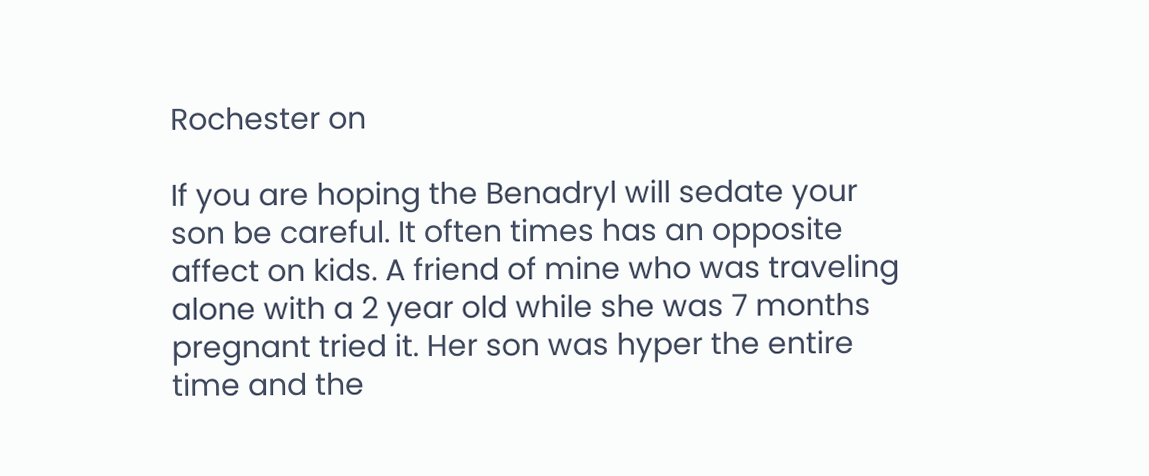Rochester on

If you are hoping the Benadryl will sedate your son be careful. It often times has an opposite affect on kids. A friend of mine who was traveling alone with a 2 year old while she was 7 months pregnant tried it. Her son was hyper the entire time and the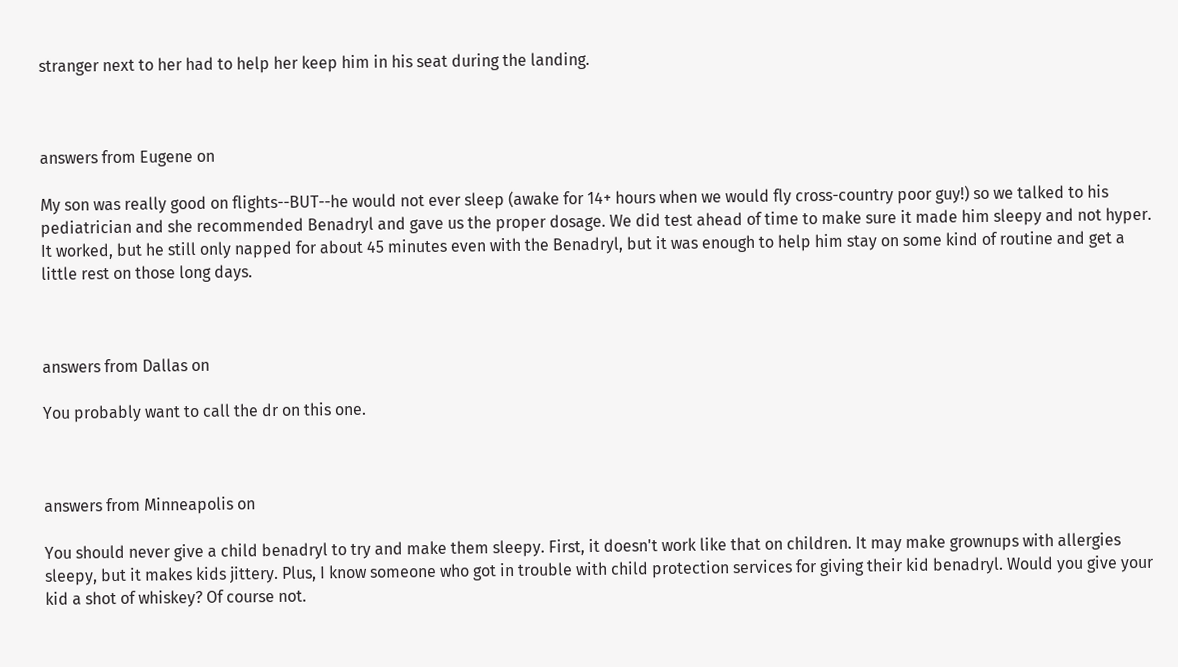stranger next to her had to help her keep him in his seat during the landing.



answers from Eugene on

My son was really good on flights--BUT--he would not ever sleep (awake for 14+ hours when we would fly cross-country poor guy!) so we talked to his pediatrician and she recommended Benadryl and gave us the proper dosage. We did test ahead of time to make sure it made him sleepy and not hyper. It worked, but he still only napped for about 45 minutes even with the Benadryl, but it was enough to help him stay on some kind of routine and get a little rest on those long days.



answers from Dallas on

You probably want to call the dr on this one.



answers from Minneapolis on

You should never give a child benadryl to try and make them sleepy. First, it doesn't work like that on children. It may make grownups with allergies sleepy, but it makes kids jittery. Plus, I know someone who got in trouble with child protection services for giving their kid benadryl. Would you give your kid a shot of whiskey? Of course not.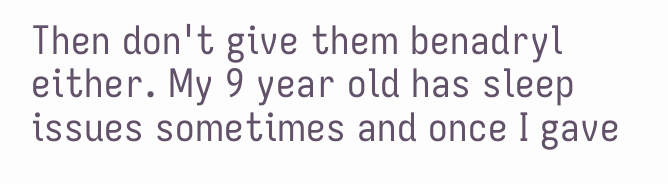Then don't give them benadryl either. My 9 year old has sleep issues sometimes and once I gave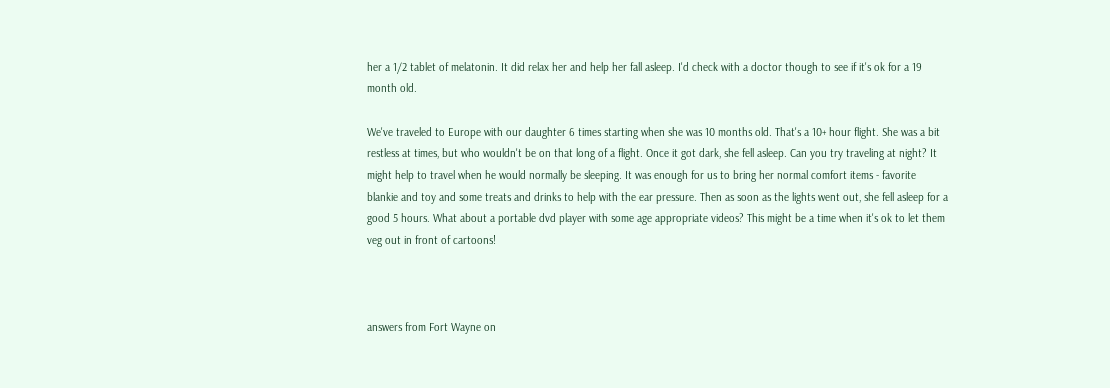her a 1/2 tablet of melatonin. It did relax her and help her fall asleep. I'd check with a doctor though to see if it's ok for a 19 month old.

We've traveled to Europe with our daughter 6 times starting when she was 10 months old. That's a 10+ hour flight. She was a bit restless at times, but who wouldn't be on that long of a flight. Once it got dark, she fell asleep. Can you try traveling at night? It might help to travel when he would normally be sleeping. It was enough for us to bring her normal comfort items - favorite blankie and toy and some treats and drinks to help with the ear pressure. Then as soon as the lights went out, she fell asleep for a good 5 hours. What about a portable dvd player with some age appropriate videos? This might be a time when it's ok to let them veg out in front of cartoons!



answers from Fort Wayne on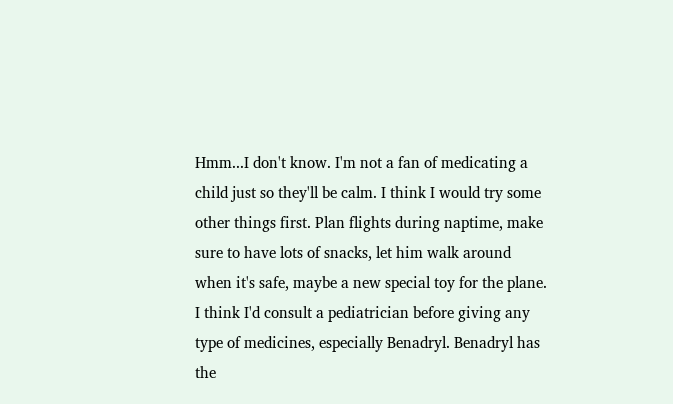Hmm...I don't know. I'm not a fan of medicating a child just so they'll be calm. I think I would try some other things first. Plan flights during naptime, make sure to have lots of snacks, let him walk around when it's safe, maybe a new special toy for the plane.
I think I'd consult a pediatrician before giving any type of medicines, especially Benadryl. Benadryl has the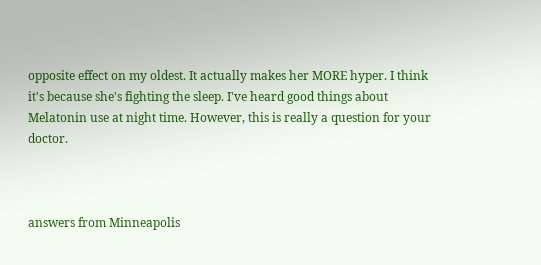opposite effect on my oldest. It actually makes her MORE hyper. I think it's because she's fighting the sleep. I've heard good things about Melatonin use at night time. However, this is really a question for your doctor.



answers from Minneapolis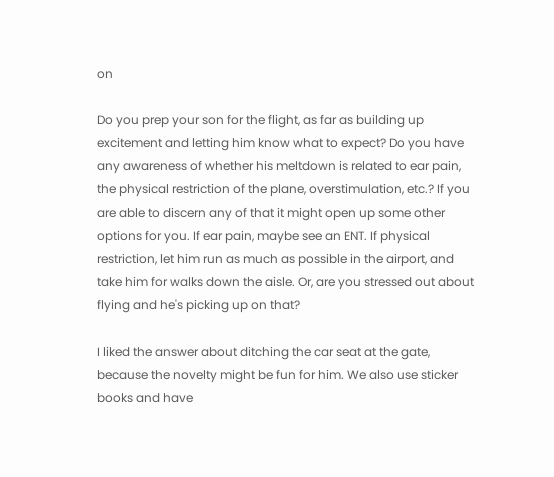on

Do you prep your son for the flight, as far as building up excitement and letting him know what to expect? Do you have any awareness of whether his meltdown is related to ear pain, the physical restriction of the plane, overstimulation, etc.? If you are able to discern any of that it might open up some other options for you. If ear pain, maybe see an ENT. If physical restriction, let him run as much as possible in the airport, and take him for walks down the aisle. Or, are you stressed out about flying and he's picking up on that?

I liked the answer about ditching the car seat at the gate, because the novelty might be fun for him. We also use sticker books and have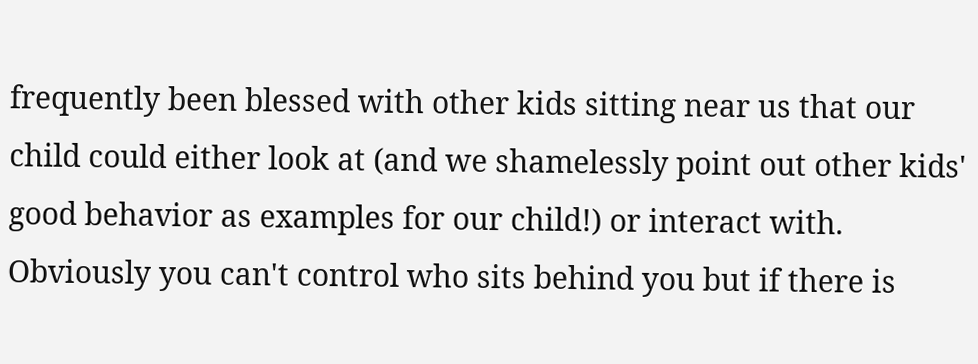frequently been blessed with other kids sitting near us that our child could either look at (and we shamelessly point out other kids' good behavior as examples for our child!) or interact with. Obviously you can't control who sits behind you but if there is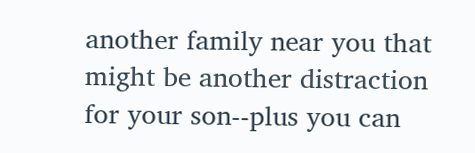another family near you that might be another distraction for your son--plus you can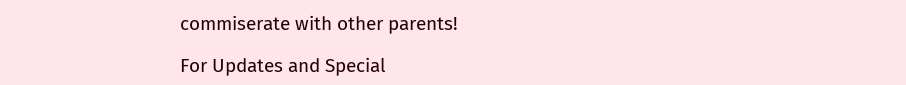commiserate with other parents!

For Updates and Special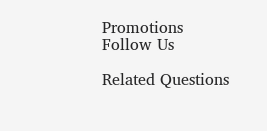Promotions
Follow Us

Related Questions